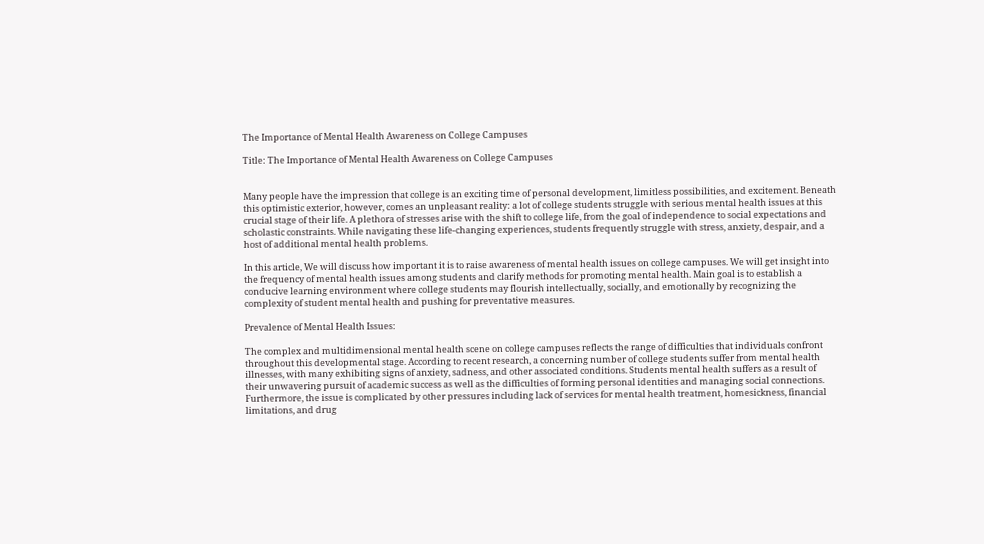The Importance of Mental Health Awareness on College Campuses

Title: The Importance of Mental Health Awareness on College Campuses


Many people have the impression that college is an exciting time of personal development, limitless possibilities, and excitement. Beneath this optimistic exterior, however, comes an unpleasant reality: a lot of college students struggle with serious mental health issues at this crucial stage of their life. A plethora of stresses arise with the shift to college life, from the goal of independence to social expectations and scholastic constraints. While navigating these life-changing experiences, students frequently struggle with stress, anxiety, despair, and a host of additional mental health problems.

In this article, We will discuss how important it is to raise awareness of mental health issues on college campuses. We will get insight into the frequency of mental health issues among students and clarify methods for promoting mental health. Main goal is to establish a conducive learning environment where college students may flourish intellectually, socially, and emotionally by recognizing the complexity of student mental health and pushing for preventative measures.

Prevalence of Mental Health Issues:

The complex and multidimensional mental health scene on college campuses reflects the range of difficulties that individuals confront throughout this developmental stage. According to recent research, a concerning number of college students suffer from mental health illnesses, with many exhibiting signs of anxiety, sadness, and other associated conditions. Students mental health suffers as a result of their unwavering pursuit of academic success as well as the difficulties of forming personal identities and managing social connections. Furthermore, the issue is complicated by other pressures including lack of services for mental health treatment, homesickness, financial limitations, and drug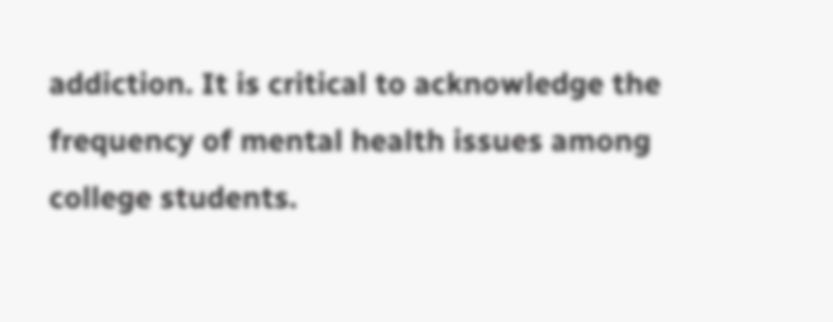addiction. It is critical to acknowledge the frequency of mental health issues among college students.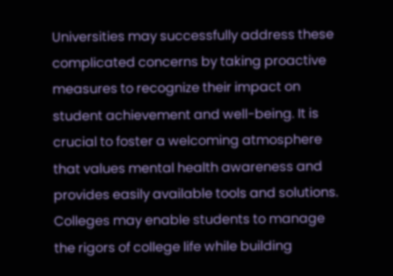Universities may successfully address these complicated concerns by taking proactive measures to recognize their impact on student achievement and well-being. It is crucial to foster a welcoming atmosphere that values mental health awareness and provides easily available tools and solutions. Colleges may enable students to manage the rigors of college life while building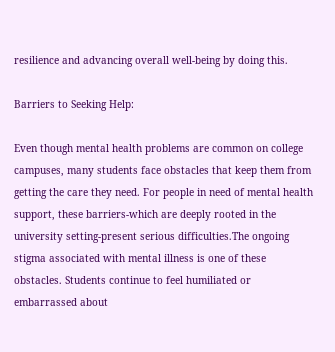resilience and advancing overall well-being by doing this.

Barriers to Seeking Help:

Even though mental health problems are common on college campuses, many students face obstacles that keep them from getting the care they need. For people in need of mental health support, these barriers-which are deeply rooted in the university setting-present serious difficulties.The ongoing stigma associated with mental illness is one of these obstacles. Students continue to feel humiliated or embarrassed about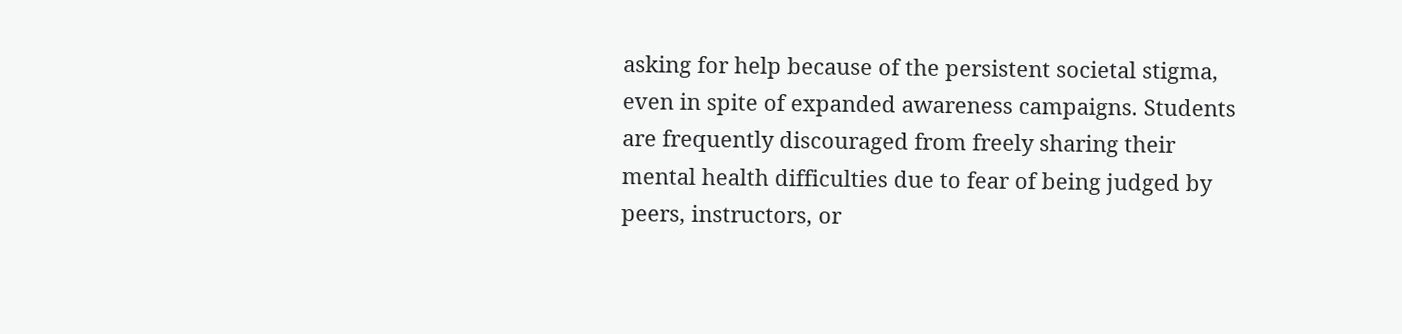asking for help because of the persistent societal stigma, even in spite of expanded awareness campaigns. Students are frequently discouraged from freely sharing their mental health difficulties due to fear of being judged by peers, instructors, or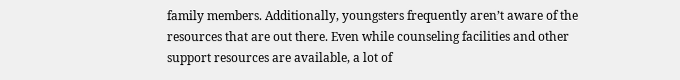family members. Additionally, youngsters frequently aren’t aware of the resources that are out there. Even while counseling facilities and other support resources are available, a lot of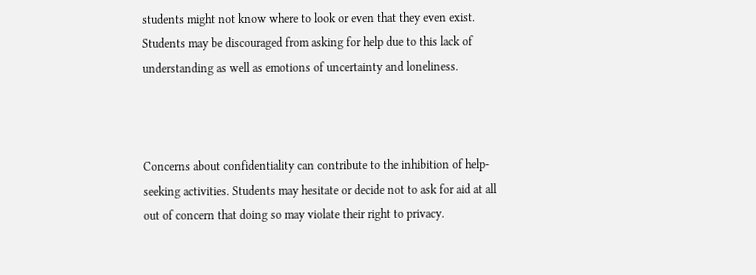students might not know where to look or even that they even exist. Students may be discouraged from asking for help due to this lack of understanding as well as emotions of uncertainty and loneliness.



Concerns about confidentiality can contribute to the inhibition of help-seeking activities. Students may hesitate or decide not to ask for aid at all out of concern that doing so may violate their right to privacy.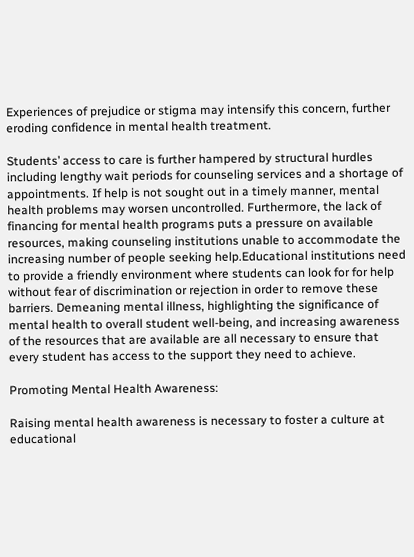Experiences of prejudice or stigma may intensify this concern, further eroding confidence in mental health treatment.

Students’ access to care is further hampered by structural hurdles including lengthy wait periods for counseling services and a shortage of appointments. If help is not sought out in a timely manner, mental health problems may worsen uncontrolled. Furthermore, the lack of financing for mental health programs puts a pressure on available resources, making counseling institutions unable to accommodate the increasing number of people seeking help.Educational institutions need to provide a friendly environment where students can look for for help without fear of discrimination or rejection in order to remove these barriers. Demeaning mental illness, highlighting the significance of mental health to overall student well-being, and increasing awareness of the resources that are available are all necessary to ensure that every student has access to the support they need to achieve.

Promoting Mental Health Awareness:

Raising mental health awareness is necessary to foster a culture at educational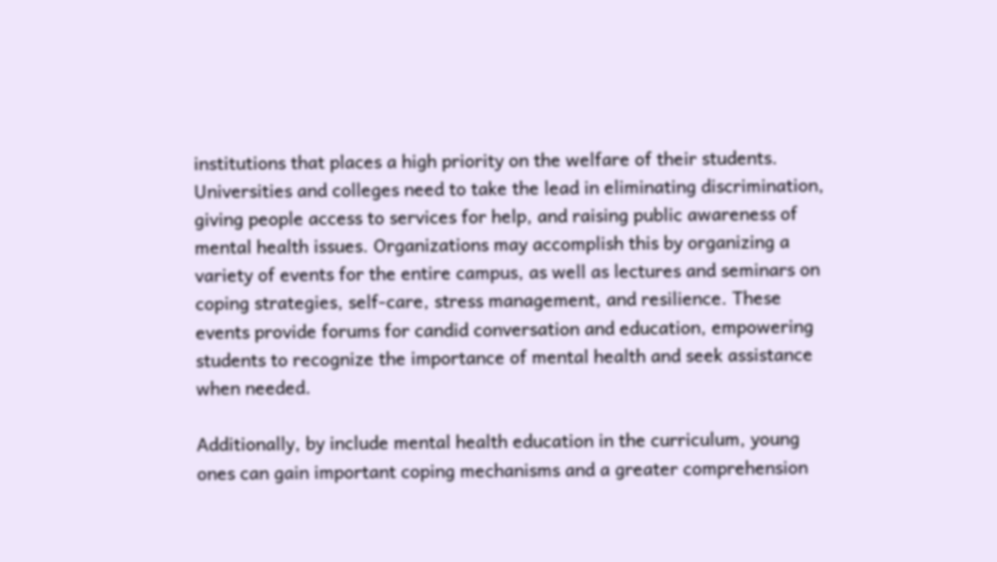institutions that places a high priority on the welfare of their students. Universities and colleges need to take the lead in eliminating discrimination, giving people access to services for help, and raising public awareness of mental health issues. Organizations may accomplish this by organizing a variety of events for the entire campus, as well as lectures and seminars on coping strategies, self-care, stress management, and resilience. These events provide forums for candid conversation and education, empowering students to recognize the importance of mental health and seek assistance when needed.

Additionally, by include mental health education in the curriculum, young ones can gain important coping mechanisms and a greater comprehension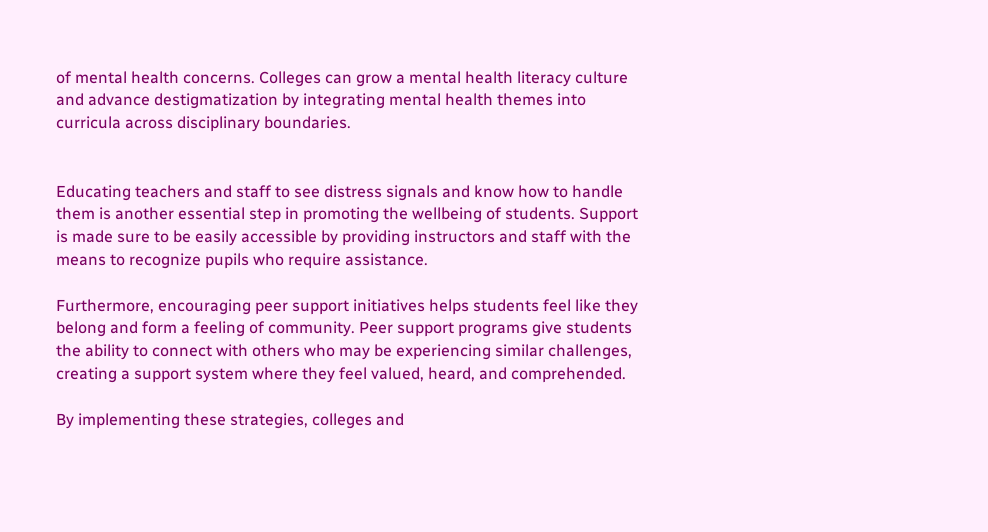of mental health concerns. Colleges can grow a mental health literacy culture and advance destigmatization by integrating mental health themes into curricula across disciplinary boundaries.


Educating teachers and staff to see distress signals and know how to handle them is another essential step in promoting the wellbeing of students. Support is made sure to be easily accessible by providing instructors and staff with the means to recognize pupils who require assistance.

Furthermore, encouraging peer support initiatives helps students feel like they belong and form a feeling of community. Peer support programs give students the ability to connect with others who may be experiencing similar challenges, creating a support system where they feel valued, heard, and comprehended.

By implementing these strategies, colleges and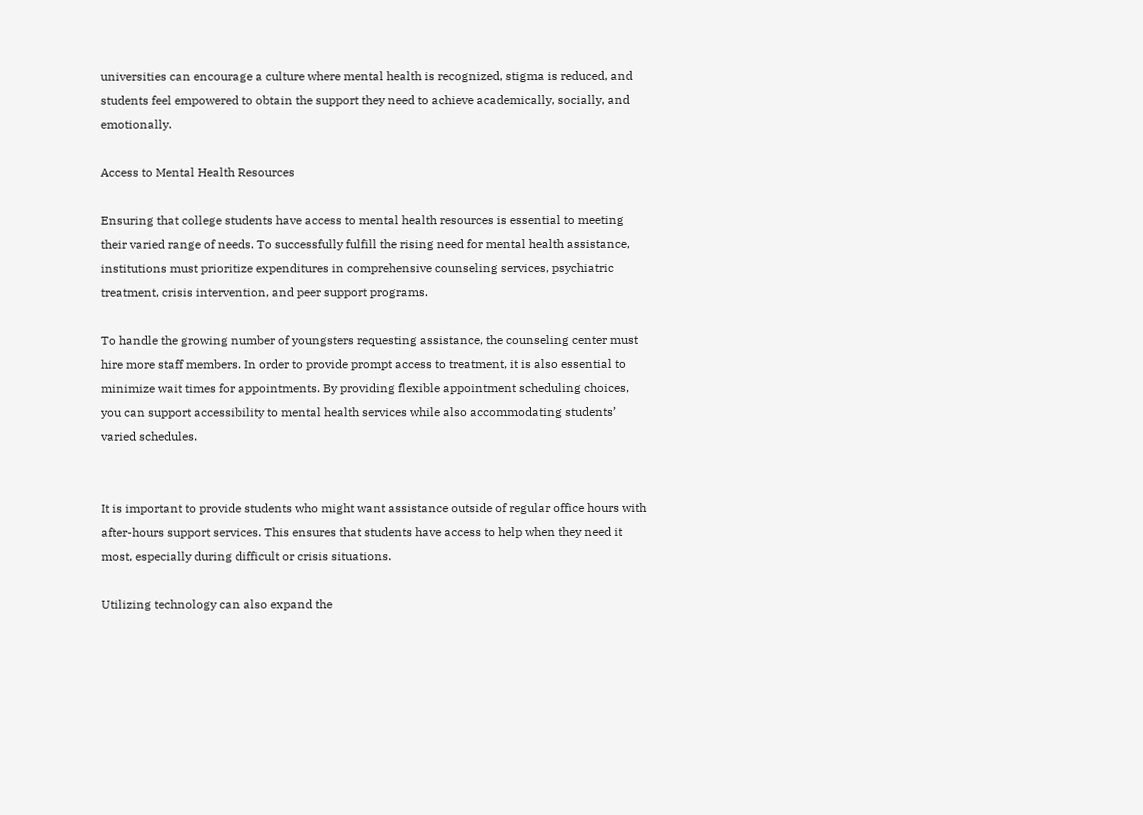universities can encourage a culture where mental health is recognized, stigma is reduced, and students feel empowered to obtain the support they need to achieve academically, socially, and emotionally.

Access to Mental Health Resources

Ensuring that college students have access to mental health resources is essential to meeting their varied range of needs. To successfully fulfill the rising need for mental health assistance, institutions must prioritize expenditures in comprehensive counseling services, psychiatric treatment, crisis intervention, and peer support programs.

To handle the growing number of youngsters requesting assistance, the counseling center must hire more staff members. In order to provide prompt access to treatment, it is also essential to minimize wait times for appointments. By providing flexible appointment scheduling choices, you can support accessibility to mental health services while also accommodating students’ varied schedules.


It is important to provide students who might want assistance outside of regular office hours with after-hours support services. This ensures that students have access to help when they need it most, especially during difficult or crisis situations.

Utilizing technology can also expand the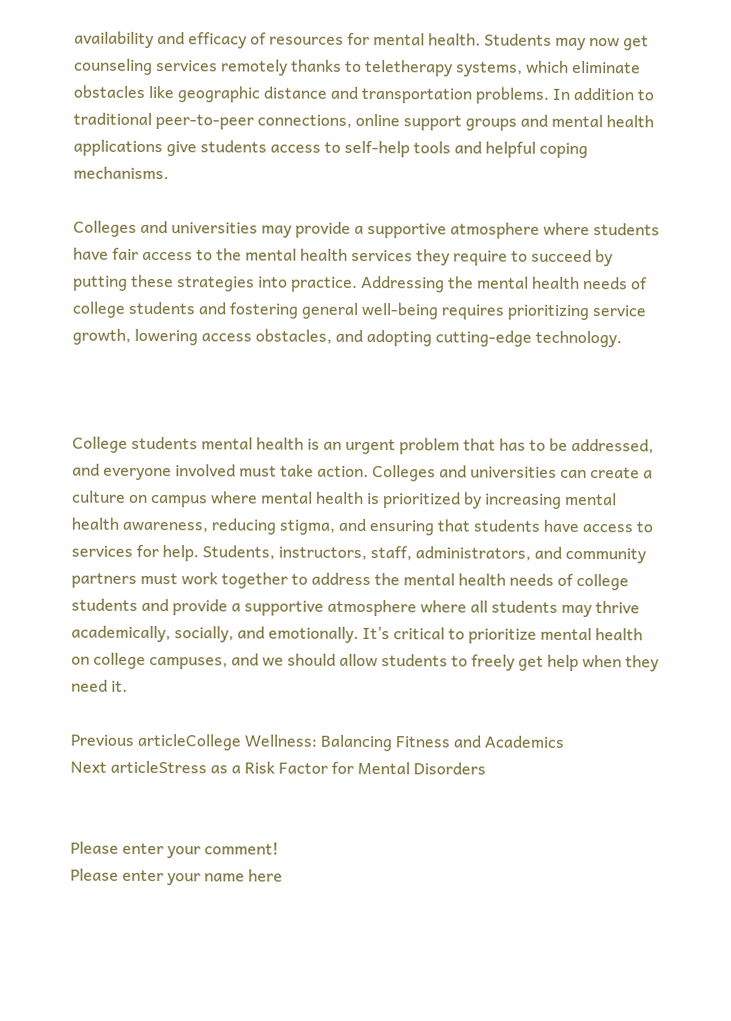availability and efficacy of resources for mental health. Students may now get counseling services remotely thanks to teletherapy systems, which eliminate obstacles like geographic distance and transportation problems. In addition to traditional peer-to-peer connections, online support groups and mental health applications give students access to self-help tools and helpful coping mechanisms.

Colleges and universities may provide a supportive atmosphere where students have fair access to the mental health services they require to succeed by putting these strategies into practice. Addressing the mental health needs of college students and fostering general well-being requires prioritizing service growth, lowering access obstacles, and adopting cutting-edge technology.



College students mental health is an urgent problem that has to be addressed, and everyone involved must take action. Colleges and universities can create a culture on campus where mental health is prioritized by increasing mental health awareness, reducing stigma, and ensuring that students have access to services for help. Students, instructors, staff, administrators, and community partners must work together to address the mental health needs of college students and provide a supportive atmosphere where all students may thrive academically, socially, and emotionally. It’s critical to prioritize mental health on college campuses, and we should allow students to freely get help when they need it.

Previous articleCollege Wellness: Balancing Fitness and Academics
Next articleStress as a Risk Factor for Mental Disorders


Please enter your comment!
Please enter your name here